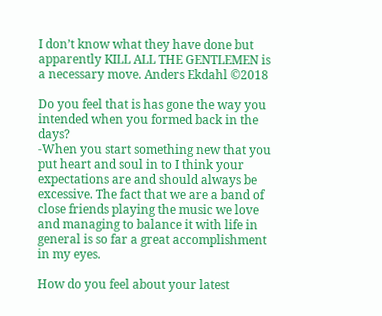I don’t know what they have done but apparently KILL ALL THE GENTLEMEN is a necessary move. Anders Ekdahl ©2018

Do you feel that is has gone the way you intended when you formed back in the days?
-When you start something new that you put heart and soul in to I think your expectations are and should always be excessive. The fact that we are a band of close friends playing the music we love and managing to balance it with life in general is so far a great accomplishment in my eyes.

How do you feel about your latest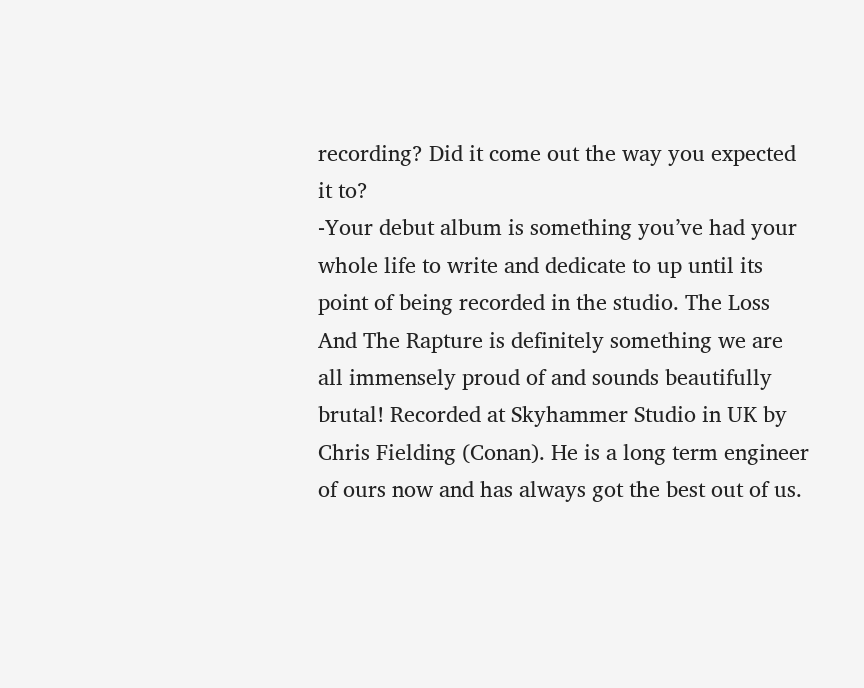recording? Did it come out the way you expected it to?
-Your debut album is something you’ve had your whole life to write and dedicate to up until its point of being recorded in the studio. The Loss And The Rapture is definitely something we are all immensely proud of and sounds beautifully brutal! Recorded at Skyhammer Studio in UK by Chris Fielding (Conan). He is a long term engineer of ours now and has always got the best out of us.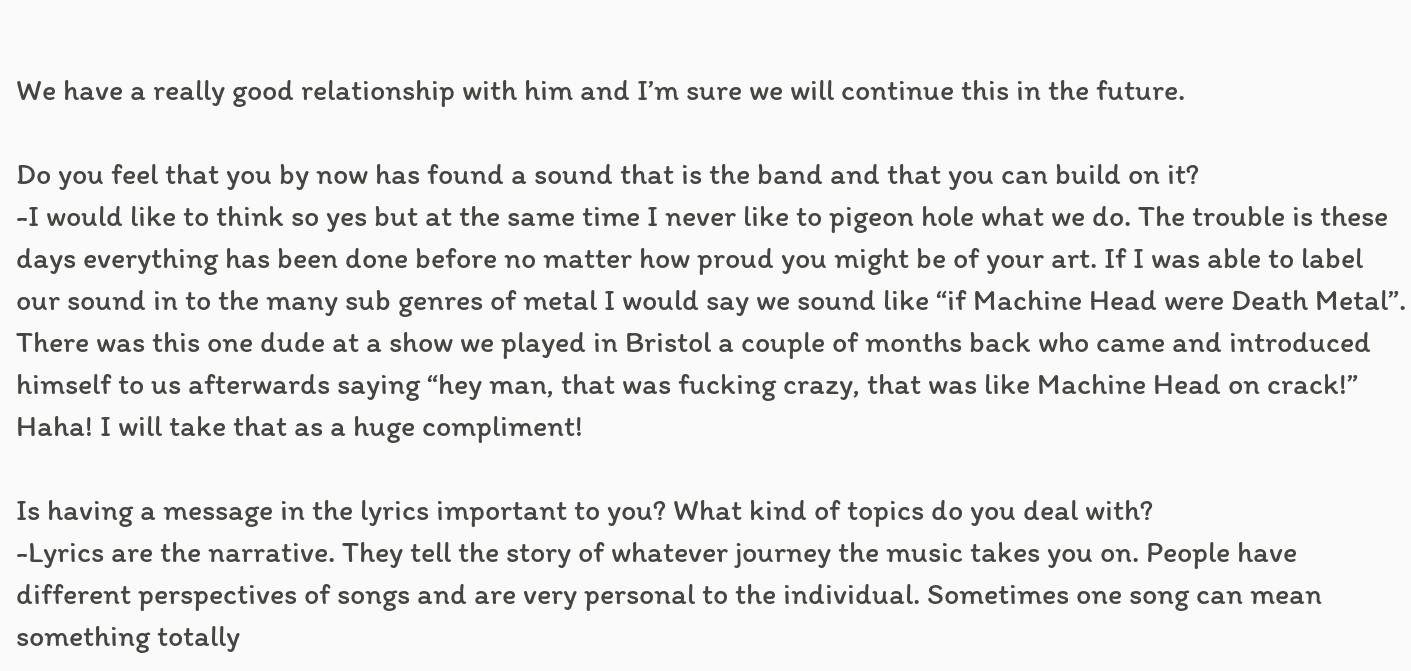We have a really good relationship with him and I’m sure we will continue this in the future.

Do you feel that you by now has found a sound that is the band and that you can build on it?
-I would like to think so yes but at the same time I never like to pigeon hole what we do. The trouble is these days everything has been done before no matter how proud you might be of your art. If I was able to label our sound in to the many sub genres of metal I would say we sound like “if Machine Head were Death Metal”. There was this one dude at a show we played in Bristol a couple of months back who came and introduced himself to us afterwards saying “hey man, that was fucking crazy, that was like Machine Head on crack!” Haha! I will take that as a huge compliment!

Is having a message in the lyrics important to you? What kind of topics do you deal with?
-Lyrics are the narrative. They tell the story of whatever journey the music takes you on. People have different perspectives of songs and are very personal to the individual. Sometimes one song can mean something totally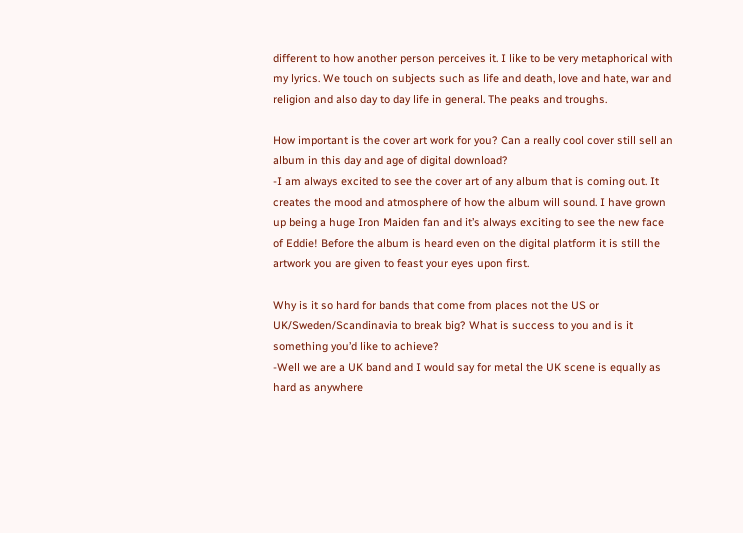different to how another person perceives it. I like to be very metaphorical with my lyrics. We touch on subjects such as life and death, love and hate, war and religion and also day to day life in general. The peaks and troughs.

How important is the cover art work for you? Can a really cool cover still sell an album in this day and age of digital download?
-I am always excited to see the cover art of any album that is coming out. It creates the mood and atmosphere of how the album will sound. I have grown up being a huge Iron Maiden fan and it’s always exciting to see the new face of Eddie! Before the album is heard even on the digital platform it is still the artwork you are given to feast your eyes upon first.

Why is it so hard for bands that come from places not the US or UK/Sweden/Scandinavia to break big? What is success to you and is it something you’d like to achieve?
-Well we are a UK band and I would say for metal the UK scene is equally as hard as anywhere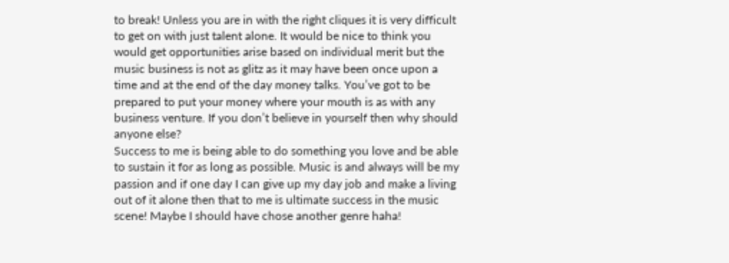to break! Unless you are in with the right cliques it is very difficult to get on with just talent alone. It would be nice to think you would get opportunities arise based on individual merit but the music business is not as glitz as it may have been once upon a time and at the end of the day money talks. You’ve got to be prepared to put your money where your mouth is as with any business venture. If you don’t believe in yourself then why should anyone else?
Success to me is being able to do something you love and be able to sustain it for as long as possible. Music is and always will be my passion and if one day I can give up my day job and make a living out of it alone then that to me is ultimate success in the music scene! Maybe I should have chose another genre haha!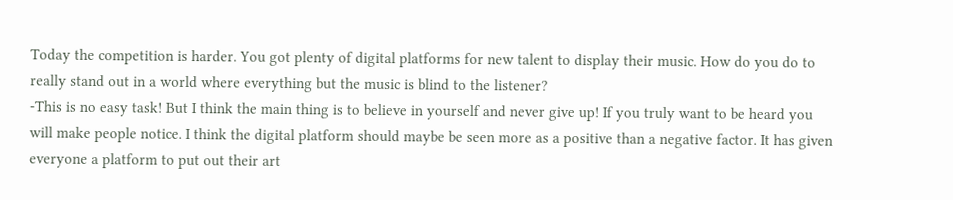Today the competition is harder. You got plenty of digital platforms for new talent to display their music. How do you do to really stand out in a world where everything but the music is blind to the listener?
-This is no easy task! But I think the main thing is to believe in yourself and never give up! If you truly want to be heard you will make people notice. I think the digital platform should maybe be seen more as a positive than a negative factor. It has given everyone a platform to put out their art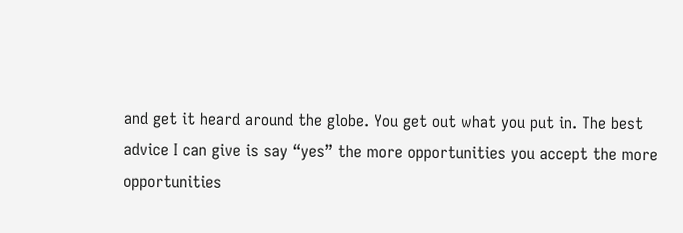and get it heard around the globe. You get out what you put in. The best advice I can give is say “yes” the more opportunities you accept the more opportunities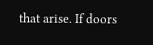that arise. If doors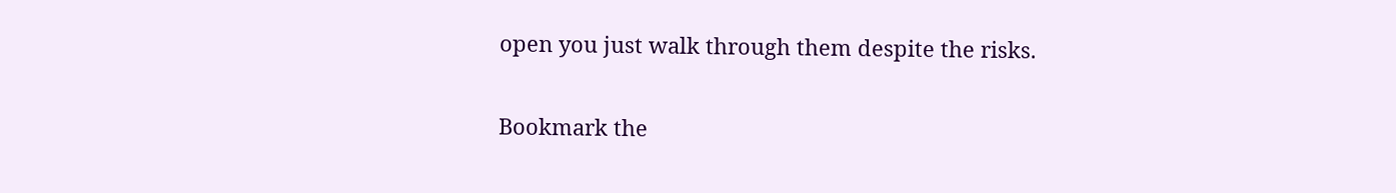open you just walk through them despite the risks.

Bookmark the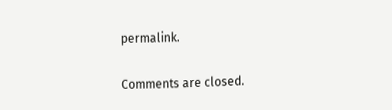permalink.

Comments are closed.